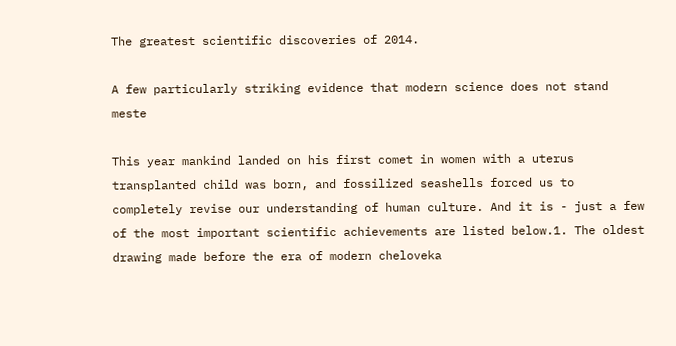The greatest scientific discoveries of 2014.

A few particularly striking evidence that modern science does not stand meste

This year mankind landed on his first comet in women with a uterus transplanted child was born, and fossilized seashells forced us to completely revise our understanding of human culture. And it is - just a few of the most important scientific achievements are listed below.1. The oldest drawing made before the era of modern cheloveka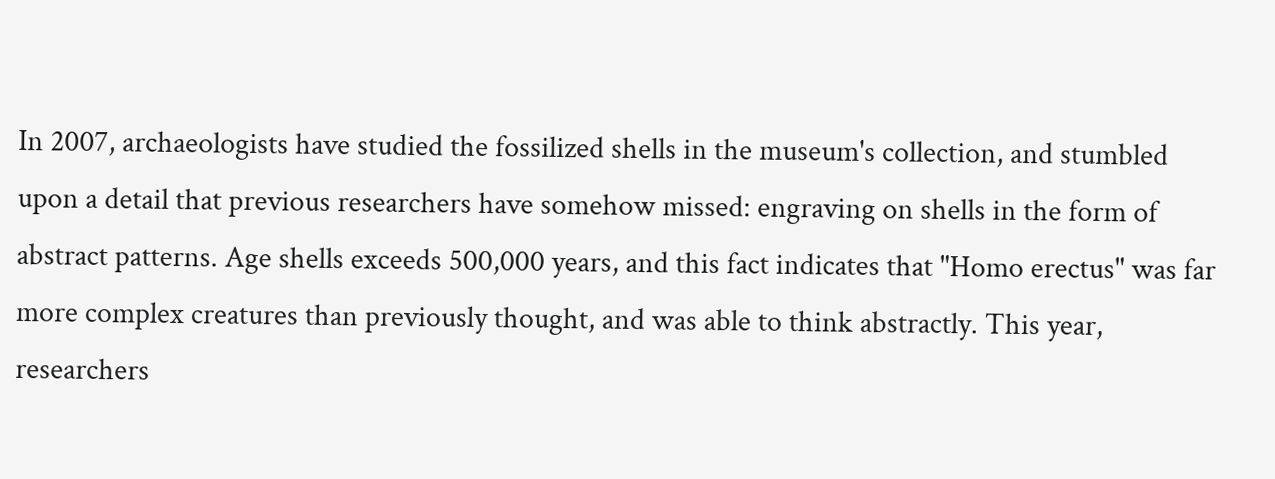In 2007, archaeologists have studied the fossilized shells in the museum's collection, and stumbled upon a detail that previous researchers have somehow missed: engraving on shells in the form of abstract patterns. Age shells exceeds 500,000 years, and this fact indicates that "Homo erectus" was far more complex creatures than previously thought, and was able to think abstractly. This year, researchers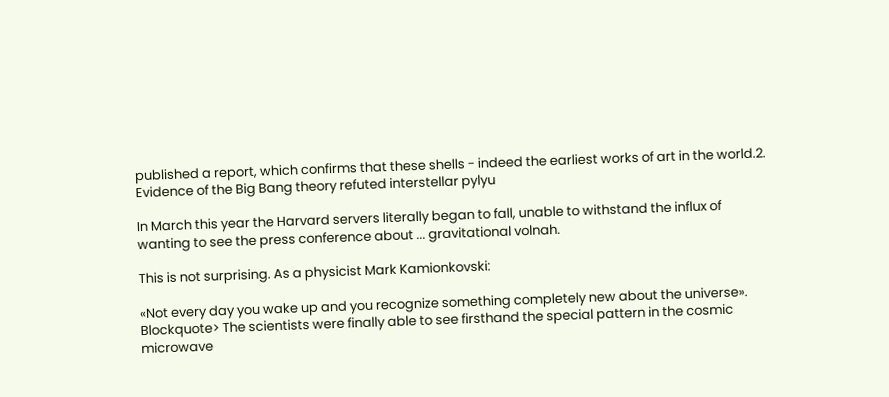published a report, which confirms that these shells - indeed the earliest works of art in the world.2. Evidence of the Big Bang theory refuted interstellar pylyu

In March this year the Harvard servers literally began to fall, unable to withstand the influx of wanting to see the press conference about ... gravitational volnah.

This is not surprising. As a physicist Mark Kamionkovski:

«Not every day you wake up and you recognize something completely new about the universe». Blockquote> The scientists were finally able to see firsthand the special pattern in the cosmic microwave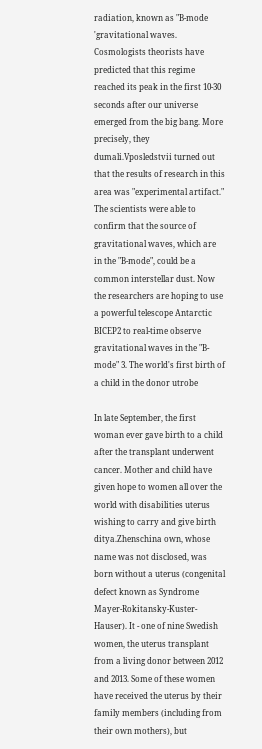radiation, known as "B-mode 'gravitational waves. Cosmologists theorists have predicted that this regime reached its peak in the first 10-30 seconds after our universe emerged from the big bang. More precisely, they dumali.Vposledstvii turned out that the results of research in this area was "experimental artifact." The scientists were able to confirm that the source of gravitational waves, which are in the "B-mode", could be a common interstellar dust. Now the researchers are hoping to use a powerful telescope Antarctic BICEP2 to real-time observe gravitational waves in the "B-mode" 3. The world's first birth of a child in the donor utrobe

In late September, the first woman ever gave birth to a child after the transplant underwent cancer. Mother and child have given hope to women all over the world with disabilities uterus wishing to carry and give birth ditya.Zhenschina own, whose name was not disclosed, was born without a uterus (congenital defect known as Syndrome Mayer-Rokitansky-Kuster-Hauser). It - one of nine Swedish women, the uterus transplant from a living donor between 2012 and 2013. Some of these women have received the uterus by their family members (including from their own mothers), but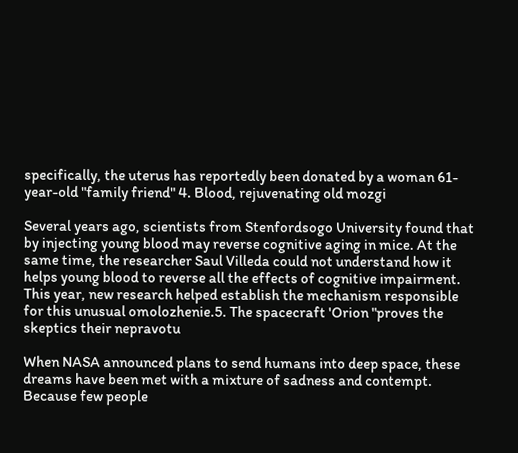specifically, the uterus has reportedly been donated by a woman 61-year-old "family friend" 4. Blood, rejuvenating old mozgi

Several years ago, scientists from Stenfordsogo University found that by injecting young blood may reverse cognitive aging in mice. At the same time, the researcher Saul Villeda could not understand how it helps young blood to reverse all the effects of cognitive impairment. This year, new research helped establish the mechanism responsible for this unusual omolozhenie.5. The spacecraft 'Orion "proves the skeptics their nepravotu

When NASA announced plans to send humans into deep space, these dreams have been met with a mixture of sadness and contempt. Because few people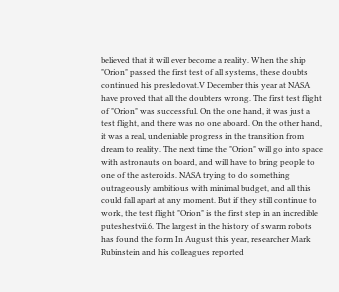believed that it will ever become a reality. When the ship "Orion" passed the first test of all systems, these doubts continued his presledovat.V December this year at NASA have proved that all the doubters wrong. The first test flight of "Orion" was successful. On the one hand, it was just a test flight, and there was no one aboard. On the other hand, it was a real, undeniable progress in the transition from dream to reality. The next time the "Orion" will go into space with astronauts on board, and will have to bring people to one of the asteroids. NASA trying to do something outrageously ambitious with minimal budget, and all this could fall apart at any moment. But if they still continue to work, the test flight "Orion" is the first step in an incredible puteshestvii.6. The largest in the history of swarm robots has found the form In August this year, researcher Mark Rubinstein and his colleagues reported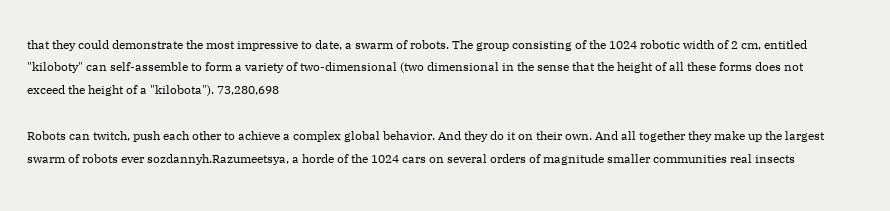that they could demonstrate the most impressive to date, a swarm of robots. The group consisting of the 1024 robotic width of 2 cm, entitled "kiloboty" can self-assemble to form a variety of two-dimensional (two dimensional in the sense that the height of all these forms does not exceed the height of a "kilobota"). 73,280,698

Robots can twitch, push each other to achieve a complex global behavior. And they do it on their own. And all together they make up the largest swarm of robots ever sozdannyh.Razumeetsya, a horde of the 1024 cars on several orders of magnitude smaller communities real insects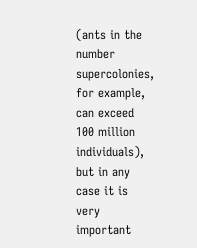(ants in the number supercolonies, for example, can exceed 100 million individuals), but in any case it is very important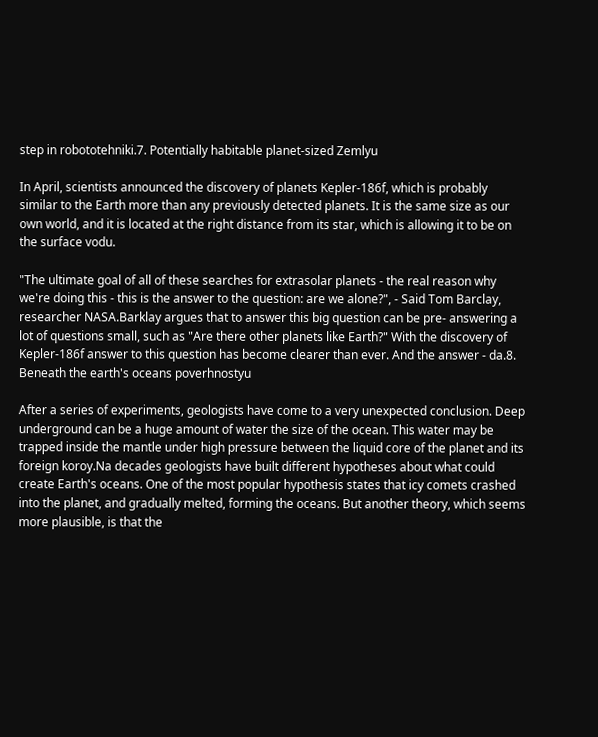step in robototehniki.7. Potentially habitable planet-sized Zemlyu

In April, scientists announced the discovery of planets Kepler-186f, which is probably similar to the Earth more than any previously detected planets. It is the same size as our own world, and it is located at the right distance from its star, which is allowing it to be on the surface vodu.

"The ultimate goal of all of these searches for extrasolar planets - the real reason why we're doing this - this is the answer to the question: are we alone?", - Said Tom Barclay, researcher NASA.Barklay argues that to answer this big question can be pre- answering a lot of questions small, such as "Are there other planets like Earth?" With the discovery of Kepler-186f answer to this question has become clearer than ever. And the answer - da.8. Beneath the earth's oceans poverhnostyu

After a series of experiments, geologists have come to a very unexpected conclusion. Deep underground can be a huge amount of water the size of the ocean. This water may be trapped inside the mantle under high pressure between the liquid core of the planet and its foreign koroy.Na decades geologists have built different hypotheses about what could create Earth's oceans. One of the most popular hypothesis states that icy comets crashed into the planet, and gradually melted, forming the oceans. But another theory, which seems more plausible, is that the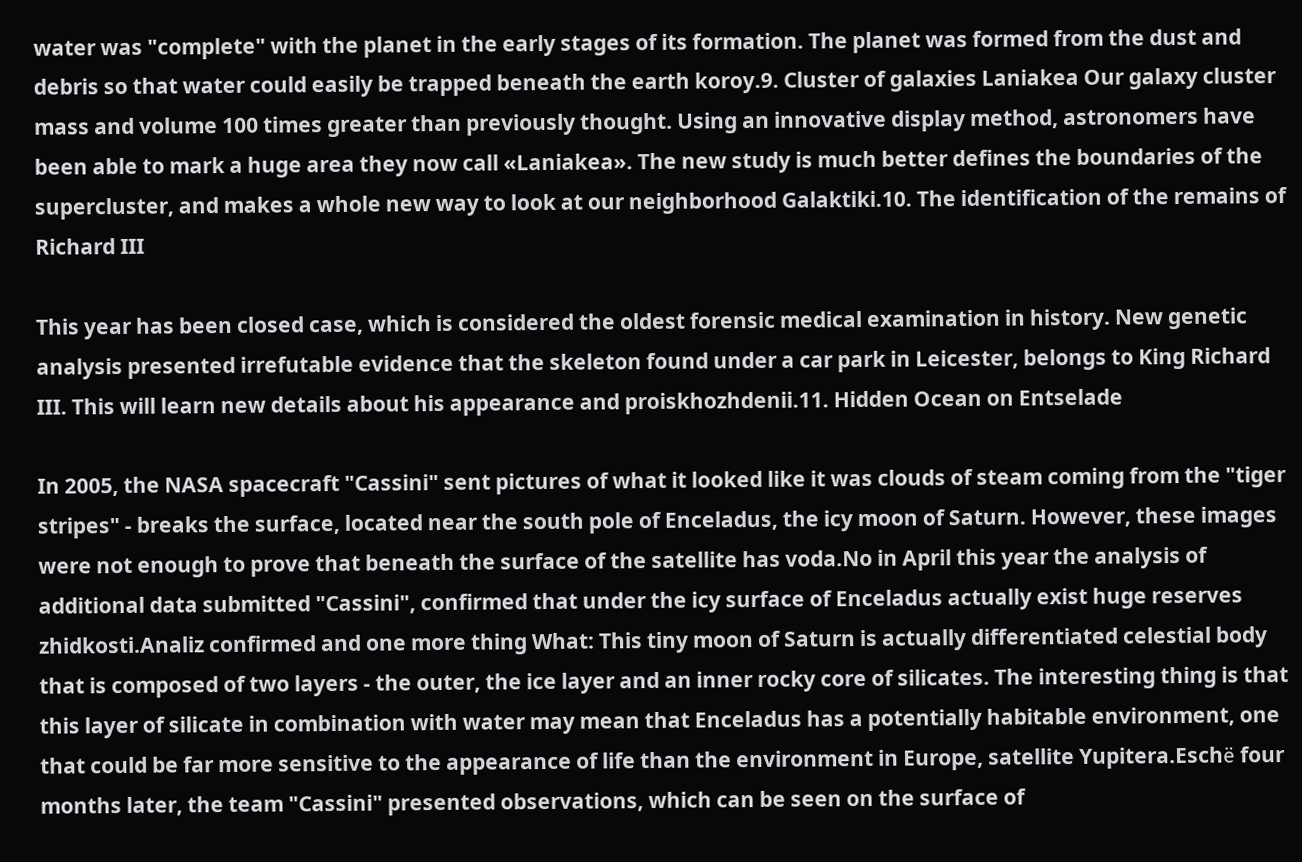water was "complete" with the planet in the early stages of its formation. The planet was formed from the dust and debris so that water could easily be trapped beneath the earth koroy.9. Cluster of galaxies Laniakea Our galaxy cluster mass and volume 100 times greater than previously thought. Using an innovative display method, astronomers have been able to mark a huge area they now call «Laniakea». The new study is much better defines the boundaries of the supercluster, and makes a whole new way to look at our neighborhood Galaktiki.10. The identification of the remains of Richard III

This year has been closed case, which is considered the oldest forensic medical examination in history. New genetic analysis presented irrefutable evidence that the skeleton found under a car park in Leicester, belongs to King Richard III. This will learn new details about his appearance and proiskhozhdenii.11. Hidden Ocean on Entselade

In 2005, the NASA spacecraft "Cassini" sent pictures of what it looked like it was clouds of steam coming from the "tiger stripes" - breaks the surface, located near the south pole of Enceladus, the icy moon of Saturn. However, these images were not enough to prove that beneath the surface of the satellite has voda.No in April this year the analysis of additional data submitted "Cassini", confirmed that under the icy surface of Enceladus actually exist huge reserves zhidkosti.Analiz confirmed and one more thing What: This tiny moon of Saturn is actually differentiated celestial body that is composed of two layers - the outer, the ice layer and an inner rocky core of silicates. The interesting thing is that this layer of silicate in combination with water may mean that Enceladus has a potentially habitable environment, one that could be far more sensitive to the appearance of life than the environment in Europe, satellite Yupitera.Eschё four months later, the team "Cassini" presented observations, which can be seen on the surface of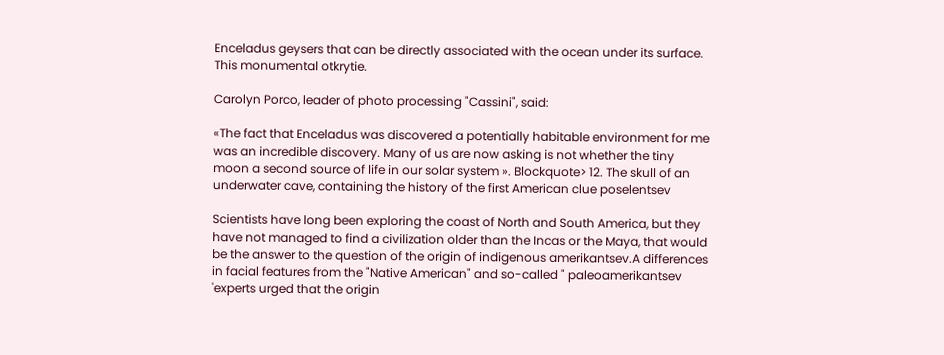Enceladus geysers that can be directly associated with the ocean under its surface. This monumental otkrytie.

Carolyn Porco, leader of photo processing "Cassini", said:

«The fact that Enceladus was discovered a potentially habitable environment for me was an incredible discovery. Many of us are now asking is not whether the tiny moon a second source of life in our solar system ». Blockquote> 12. The skull of an underwater cave, containing the history of the first American clue poselentsev

Scientists have long been exploring the coast of North and South America, but they have not managed to find a civilization older than the Incas or the Maya, that would be the answer to the question of the origin of indigenous amerikantsev.A differences in facial features from the "Native American" and so-called " paleoamerikantsev 'experts urged that the origin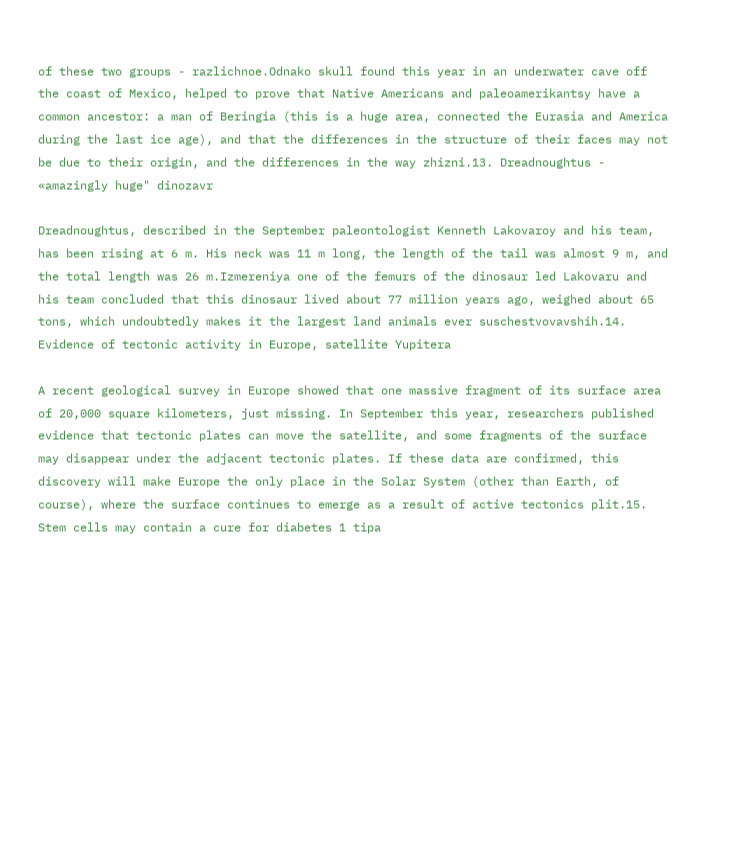of these two groups - razlichnoe.Odnako skull found this year in an underwater cave off the coast of Mexico, helped to prove that Native Americans and paleoamerikantsy have a common ancestor: a man of Beringia (this is a huge area, connected the Eurasia and America during the last ice age), and that the differences in the structure of their faces may not be due to their origin, and the differences in the way zhizni.13. Dreadnoughtus - «amazingly huge" dinozavr

Dreadnoughtus, described in the September paleontologist Kenneth Lakovaroy and his team, has been rising at 6 m. His neck was 11 m long, the length of the tail was almost 9 m, and the total length was 26 m.Izmereniya one of the femurs of the dinosaur led Lakovaru and his team concluded that this dinosaur lived about 77 million years ago, weighed about 65 tons, which undoubtedly makes it the largest land animals ever suschestvovavshih.14. Evidence of tectonic activity in Europe, satellite Yupitera

A recent geological survey in Europe showed that one massive fragment of its surface area of 20,000 square kilometers, just missing. In September this year, researchers published evidence that tectonic plates can move the satellite, and some fragments of the surface may disappear under the adjacent tectonic plates. If these data are confirmed, this discovery will make Europe the only place in the Solar System (other than Earth, of course), where the surface continues to emerge as a result of active tectonics plit.15. Stem cells may contain a cure for diabetes 1 tipa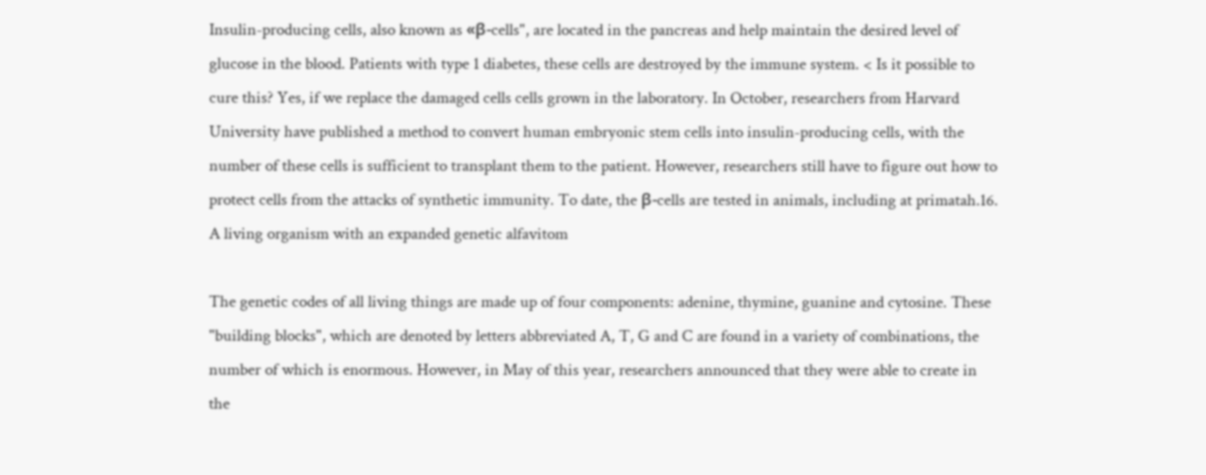Insulin-producing cells, also known as «β-cells", are located in the pancreas and help maintain the desired level of glucose in the blood. Patients with type 1 diabetes, these cells are destroyed by the immune system. < Is it possible to cure this? Yes, if we replace the damaged cells cells grown in the laboratory. In October, researchers from Harvard University have published a method to convert human embryonic stem cells into insulin-producing cells, with the number of these cells is sufficient to transplant them to the patient. However, researchers still have to figure out how to protect cells from the attacks of synthetic immunity. To date, the β-cells are tested in animals, including at primatah.16. A living organism with an expanded genetic alfavitom

The genetic codes of all living things are made up of four components: adenine, thymine, guanine and cytosine. These "building blocks", which are denoted by letters abbreviated A, T, G and C are found in a variety of combinations, the number of which is enormous. However, in May of this year, researchers announced that they were able to create in the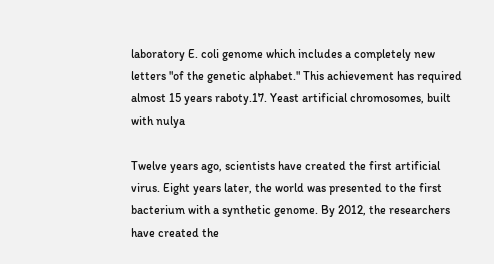laboratory E. coli genome which includes a completely new letters "of the genetic alphabet." This achievement has required almost 15 years raboty.17. Yeast artificial chromosomes, built with nulya

Twelve years ago, scientists have created the first artificial virus. Eight years later, the world was presented to the first bacterium with a synthetic genome. By 2012, the researchers have created the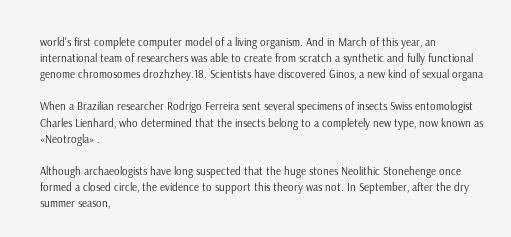world's first complete computer model of a living organism. And in March of this year, an international team of researchers was able to create from scratch a synthetic and fully functional genome chromosomes drozhzhey.18. Scientists have discovered Ginos, a new kind of sexual organa

When a Brazilian researcher Rodrigo Ferreira sent several specimens of insects Swiss entomologist Charles Lienhard, who determined that the insects belong to a completely new type, now known as «Neotrogla» .

Although archaeologists have long suspected that the huge stones Neolithic Stonehenge once formed a closed circle, the evidence to support this theory was not. In September, after the dry summer season,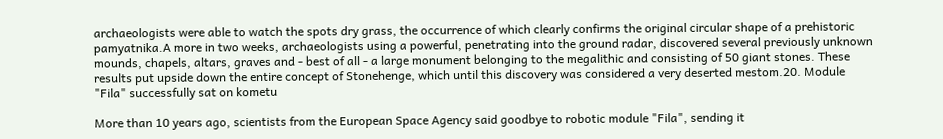archaeologists were able to watch the spots dry grass, the occurrence of which clearly confirms the original circular shape of a prehistoric pamyatnika.A more in two weeks, archaeologists using a powerful, penetrating into the ground radar, discovered several previously unknown mounds, chapels, altars, graves and - best of all - a large monument belonging to the megalithic and consisting of 50 giant stones. These results put upside down the entire concept of Stonehenge, which until this discovery was considered a very deserted mestom.20. Module "Fila" successfully sat on kometu

More than 10 years ago, scientists from the European Space Agency said goodbye to robotic module "Fila", sending it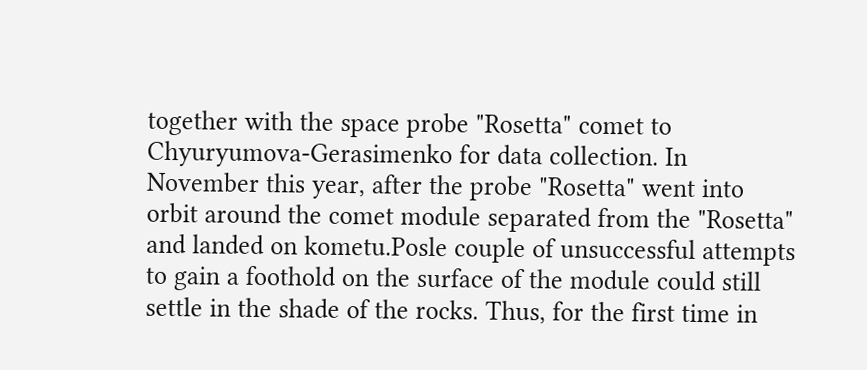together with the space probe "Rosetta" comet to Chyuryumova-Gerasimenko for data collection. In November this year, after the probe "Rosetta" went into orbit around the comet module separated from the "Rosetta" and landed on kometu.Posle couple of unsuccessful attempts to gain a foothold on the surface of the module could still settle in the shade of the rocks. Thus, for the first time in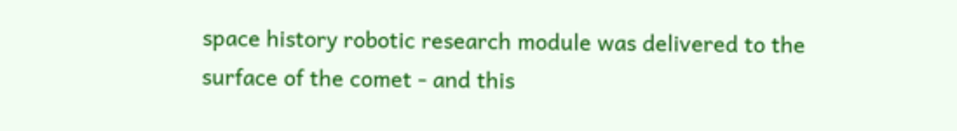space history robotic research module was delivered to the surface of the comet - and this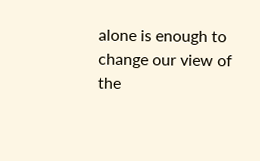alone is enough to change our view of the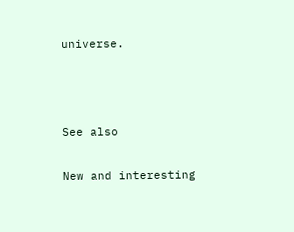universe.



See also

New and interesting